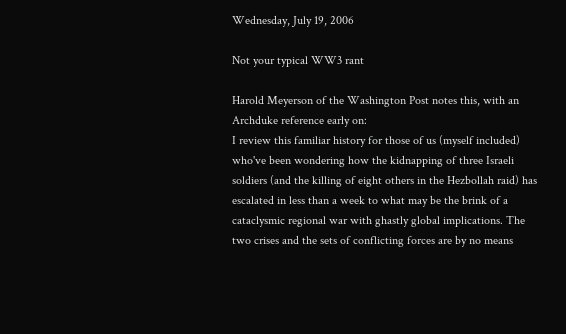Wednesday, July 19, 2006

Not your typical WW3 rant

Harold Meyerson of the Washington Post notes this, with an Archduke reference early on:
I review this familiar history for those of us (myself included) who've been wondering how the kidnapping of three Israeli soldiers (and the killing of eight others in the Hezbollah raid) has escalated in less than a week to what may be the brink of a cataclysmic regional war with ghastly global implications. The two crises and the sets of conflicting forces are by no means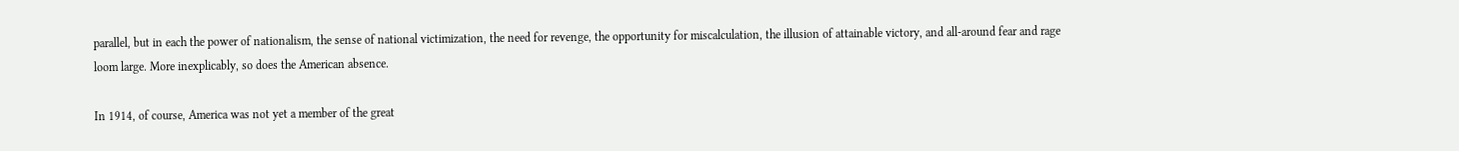parallel, but in each the power of nationalism, the sense of national victimization, the need for revenge, the opportunity for miscalculation, the illusion of attainable victory, and all-around fear and rage loom large. More inexplicably, so does the American absence.

In 1914, of course, America was not yet a member of the great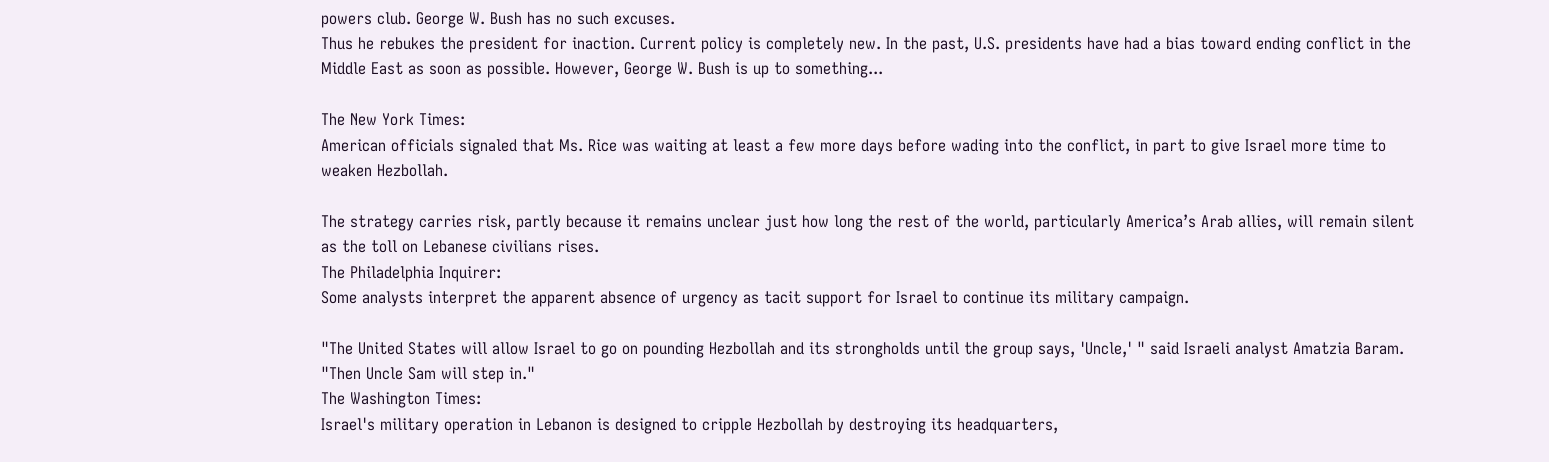powers club. George W. Bush has no such excuses.
Thus he rebukes the president for inaction. Current policy is completely new. In the past, U.S. presidents have had a bias toward ending conflict in the Middle East as soon as possible. However, George W. Bush is up to something...

The New York Times:
American officials signaled that Ms. Rice was waiting at least a few more days before wading into the conflict, in part to give Israel more time to weaken Hezbollah.

The strategy carries risk, partly because it remains unclear just how long the rest of the world, particularly America’s Arab allies, will remain silent as the toll on Lebanese civilians rises.
The Philadelphia Inquirer:
Some analysts interpret the apparent absence of urgency as tacit support for Israel to continue its military campaign.

"The United States will allow Israel to go on pounding Hezbollah and its strongholds until the group says, 'Uncle,' " said Israeli analyst Amatzia Baram. "Then Uncle Sam will step in."
The Washington Times:
Israel's military operation in Lebanon is designed to cripple Hezbollah by destroying its headquarters,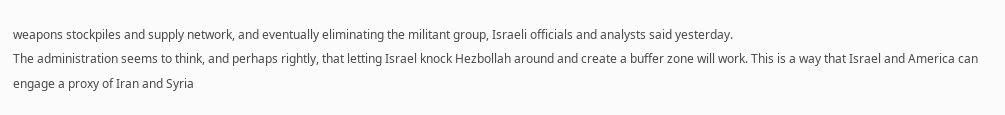weapons stockpiles and supply network, and eventually eliminating the militant group, Israeli officials and analysts said yesterday.
The administration seems to think, and perhaps rightly, that letting Israel knock Hezbollah around and create a buffer zone will work. This is a way that Israel and America can engage a proxy of Iran and Syria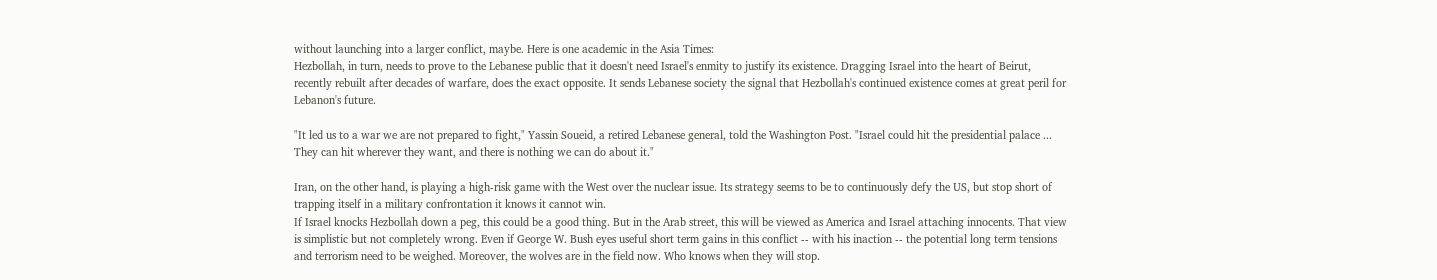without launching into a larger conflict, maybe. Here is one academic in the Asia Times:
Hezbollah, in turn, needs to prove to the Lebanese public that it doesn't need Israel's enmity to justify its existence. Dragging Israel into the heart of Beirut, recently rebuilt after decades of warfare, does the exact opposite. It sends Lebanese society the signal that Hezbollah's continued existence comes at great peril for Lebanon's future.

"It led us to a war we are not prepared to fight," Yassin Soueid, a retired Lebanese general, told the Washington Post. "Israel could hit the presidential palace ... They can hit wherever they want, and there is nothing we can do about it."

Iran, on the other hand, is playing a high-risk game with the West over the nuclear issue. Its strategy seems to be to continuously defy the US, but stop short of trapping itself in a military confrontation it knows it cannot win.
If Israel knocks Hezbollah down a peg, this could be a good thing. But in the Arab street, this will be viewed as America and Israel attaching innocents. That view is simplistic but not completely wrong. Even if George W. Bush eyes useful short term gains in this conflict -- with his inaction -- the potential long term tensions and terrorism need to be weighed. Moreover, the wolves are in the field now. Who knows when they will stop.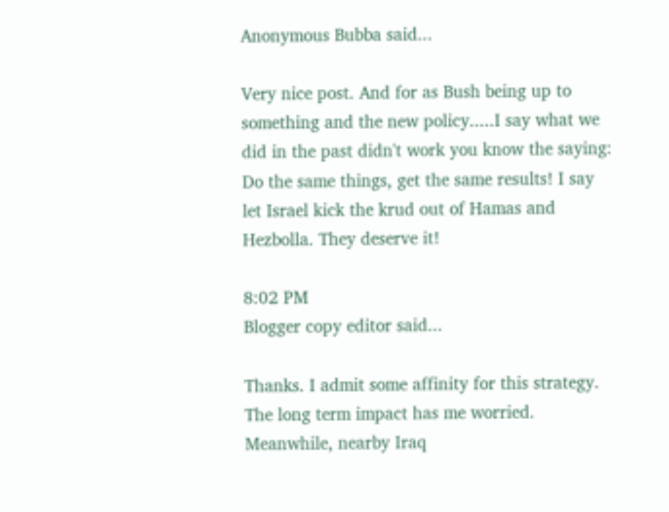Anonymous Bubba said...

Very nice post. And for as Bush being up to something and the new policy.....I say what we did in the past didn't work you know the saying: Do the same things, get the same results! I say let Israel kick the krud out of Hamas and Hezbolla. They deserve it!

8:02 PM
Blogger copy editor said...

Thanks. I admit some affinity for this strategy. The long term impact has me worried. Meanwhile, nearby Iraq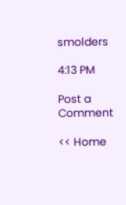smolders

4:13 PM

Post a Comment

<< Home